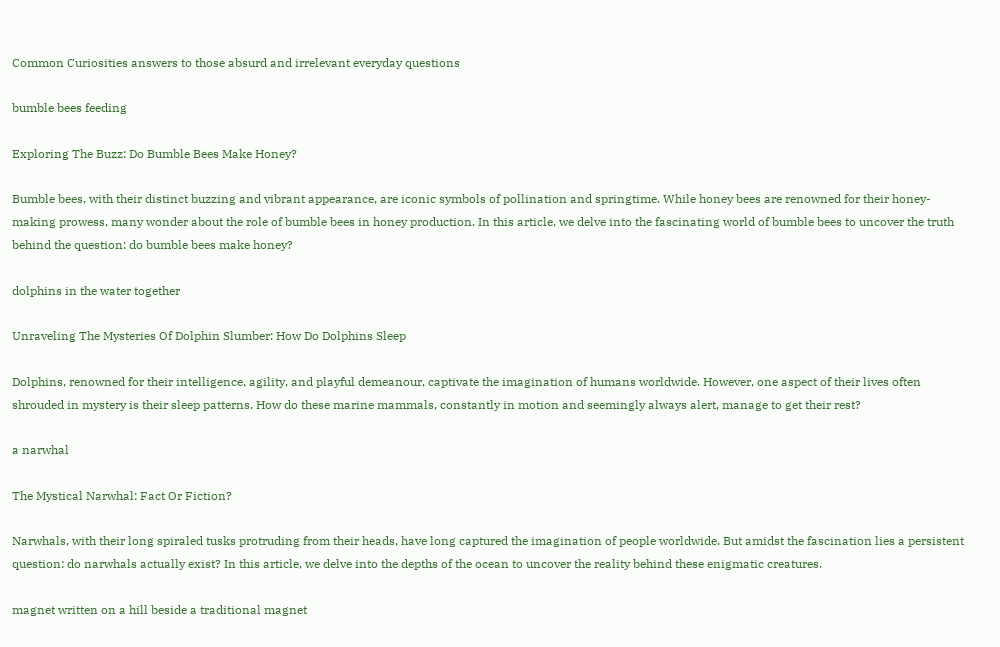Common Curiosities answers to those absurd and irrelevant everyday questions

bumble bees feeding

Exploring The Buzz: Do Bumble Bees Make Honey?

Bumble bees, with their distinct buzzing and vibrant appearance, are iconic symbols of pollination and springtime. While honey bees are renowned for their honey-making prowess, many wonder about the role of bumble bees in honey production. In this article, we delve into the fascinating world of bumble bees to uncover the truth behind the question: do bumble bees make honey?

dolphins in the water together

Unraveling The Mysteries Of Dolphin Slumber: How Do Dolphins Sleep

Dolphins, renowned for their intelligence, agility, and playful demeanour, captivate the imagination of humans worldwide. However, one aspect of their lives often shrouded in mystery is their sleep patterns. How do these marine mammals, constantly in motion and seemingly always alert, manage to get their rest?

a narwhal

The Mystical Narwhal: Fact Or Fiction?

Narwhals, with their long spiraled tusks protruding from their heads, have long captured the imagination of people worldwide. But amidst the fascination lies a persistent question: do narwhals actually exist? In this article, we delve into the depths of the ocean to uncover the reality behind these enigmatic creatures.

magnet written on a hill beside a traditional magnet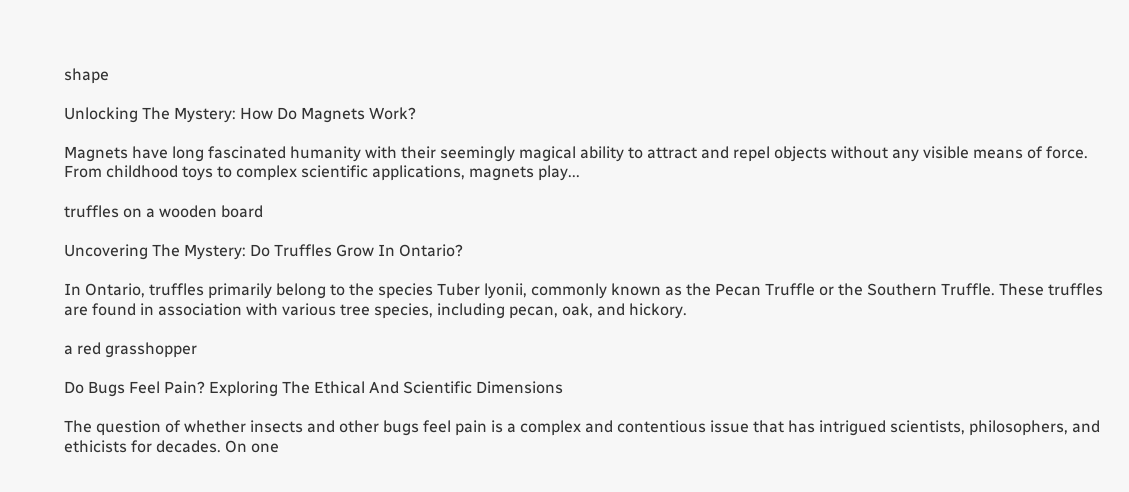shape

Unlocking The Mystery: How Do Magnets Work?

Magnets have long fascinated humanity with their seemingly magical ability to attract and repel objects without any visible means of force. From childhood toys to complex scientific applications, magnets play...

truffles on a wooden board

Uncovering The Mystery: Do Truffles Grow In Ontario?

In Ontario, truffles primarily belong to the species Tuber lyonii, commonly known as the Pecan Truffle or the Southern Truffle. These truffles are found in association with various tree species, including pecan, oak, and hickory.

a red grasshopper

Do Bugs Feel Pain? Exploring The Ethical And Scientific Dimensions

The question of whether insects and other bugs feel pain is a complex and contentious issue that has intrigued scientists, philosophers, and ethicists for decades. On one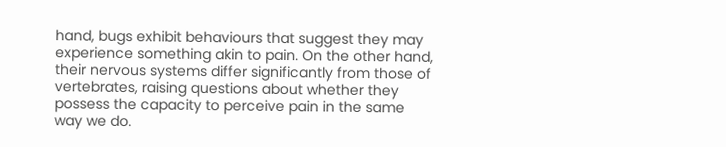hand, bugs exhibit behaviours that suggest they may experience something akin to pain. On the other hand, their nervous systems differ significantly from those of vertebrates, raising questions about whether they possess the capacity to perceive pain in the same way we do.